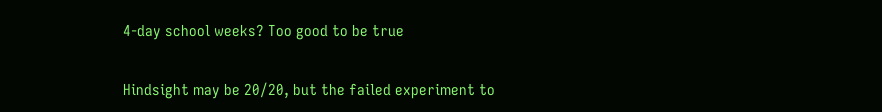4-day school weeks? Too good to be true

Hindsight may be 20/20, but the failed experiment to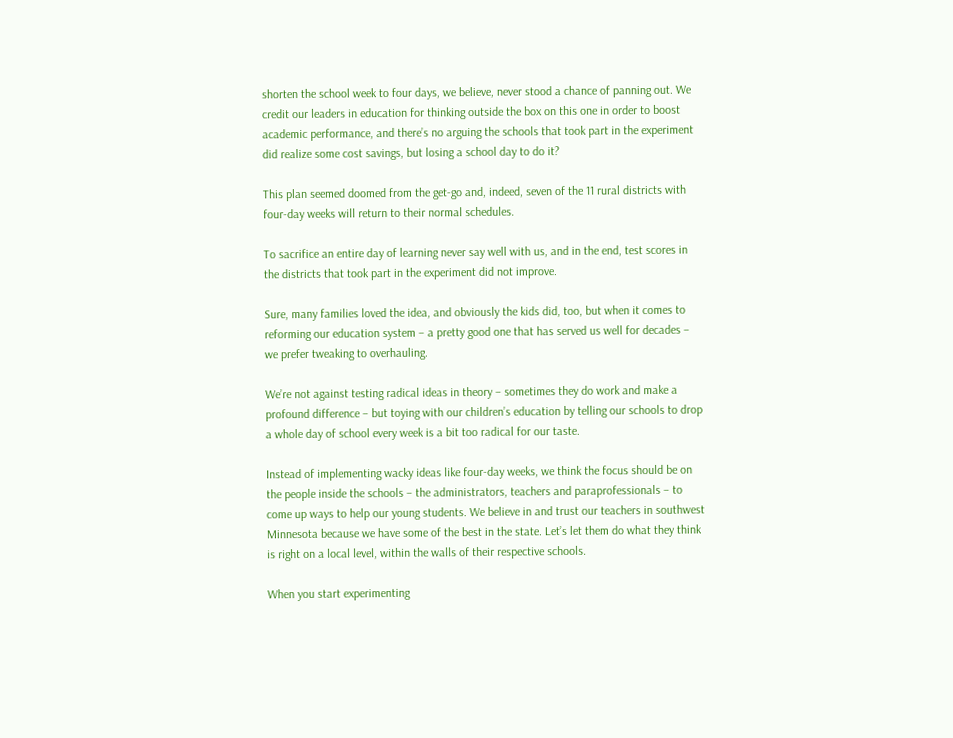shorten the school week to four days, we believe, never stood a chance of panning out. We credit our leaders in education for thinking outside the box on this one in order to boost academic performance, and there’s no arguing the schools that took part in the experiment did realize some cost savings, but losing a school day to do it?

This plan seemed doomed from the get-go and, indeed, seven of the 11 rural districts with four-day weeks will return to their normal schedules.

To sacrifice an entire day of learning never say well with us, and in the end, test scores in the districts that took part in the experiment did not improve.

Sure, many families loved the idea, and obviously the kids did, too, but when it comes to reforming our education system – a pretty good one that has served us well for decades – we prefer tweaking to overhauling.

We’re not against testing radical ideas in theory – sometimes they do work and make a profound difference – but toying with our children’s education by telling our schools to drop a whole day of school every week is a bit too radical for our taste.

Instead of implementing wacky ideas like four-day weeks, we think the focus should be on the people inside the schools – the administrators, teachers and paraprofessionals – to come up ways to help our young students. We believe in and trust our teachers in southwest Minnesota because we have some of the best in the state. Let’s let them do what they think is right on a local level, within the walls of their respective schools.

When you start experimenting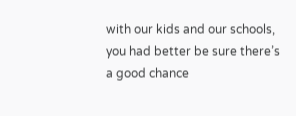with our kids and our schools, you had better be sure there’s a good chance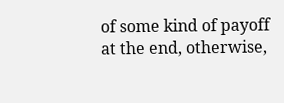of some kind of payoff at the end, otherwise,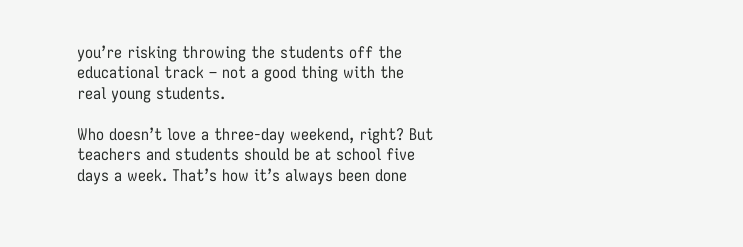you’re risking throwing the students off the educational track – not a good thing with the real young students.

Who doesn’t love a three-day weekend, right? But teachers and students should be at school five days a week. That’s how it’s always been done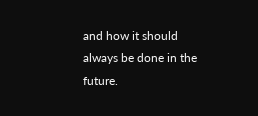and how it should always be done in the future.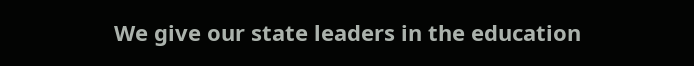We give our state leaders in the education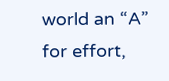world an “A” for effort,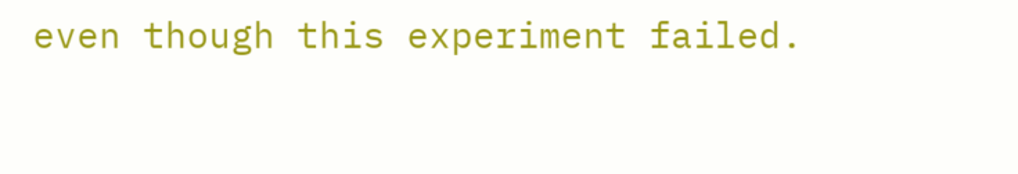even though this experiment failed.